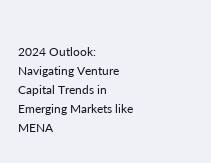2024 Outlook: Navigating Venture Capital Trends in Emerging Markets like MENA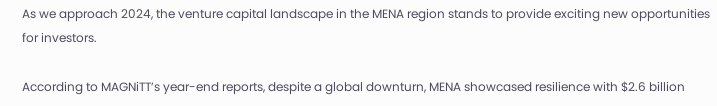As we approach 2024, the venture capital landscape in the MENA region stands to provide exciting new opportunities for investors.

According to MAGNiTT’s year-end reports, despite a global downturn, MENA showcased resilience with $2.6 billion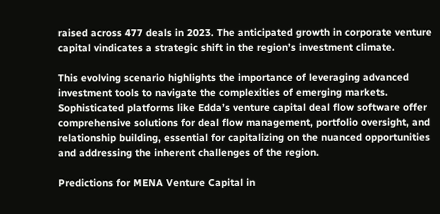raised across 477 deals in 2023. The anticipated growth in corporate venture capital vindicates a strategic shift in the region’s investment climate.

This evolving scenario highlights the importance of leveraging advanced investment tools to navigate the complexities of emerging markets. Sophisticated platforms like Edda’s venture capital deal flow software offer comprehensive solutions for deal flow management, portfolio oversight, and relationship building, essential for capitalizing on the nuanced opportunities and addressing the inherent challenges of the region.

Predictions for MENA Venture Capital in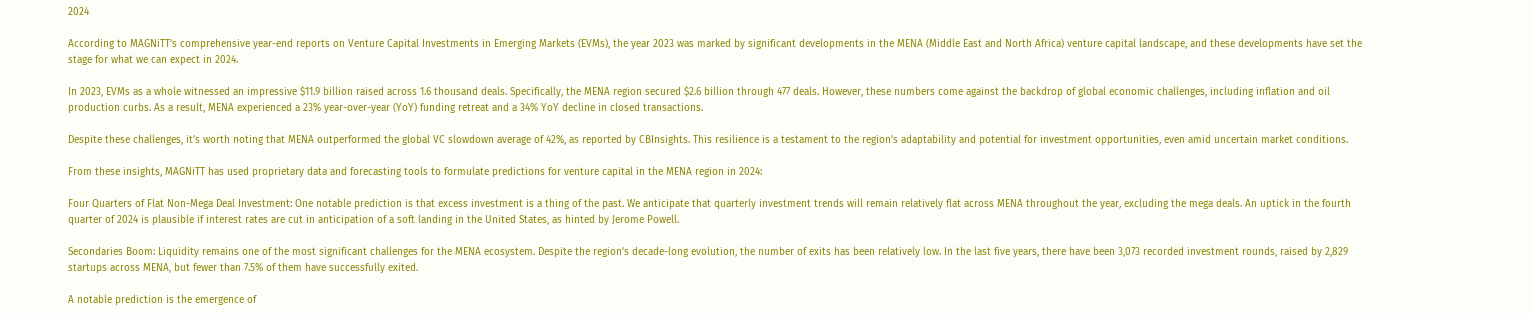2024

According to MAGNiTT’s comprehensive year-end reports on Venture Capital Investments in Emerging Markets (EVMs), the year 2023 was marked by significant developments in the MENA (Middle East and North Africa) venture capital landscape, and these developments have set the stage for what we can expect in 2024.

In 2023, EVMs as a whole witnessed an impressive $11.9 billion raised across 1.6 thousand deals. Specifically, the MENA region secured $2.6 billion through 477 deals. However, these numbers come against the backdrop of global economic challenges, including inflation and oil production curbs. As a result, MENA experienced a 23% year-over-year (YoY) funding retreat and a 34% YoY decline in closed transactions.

Despite these challenges, it’s worth noting that MENA outperformed the global VC slowdown average of 42%, as reported by CBInsights. This resilience is a testament to the region’s adaptability and potential for investment opportunities, even amid uncertain market conditions.

From these insights, MAGNiTT has used proprietary data and forecasting tools to formulate predictions for venture capital in the MENA region in 2024:

Four Quarters of Flat Non-Mega Deal Investment: One notable prediction is that excess investment is a thing of the past. We anticipate that quarterly investment trends will remain relatively flat across MENA throughout the year, excluding the mega deals. An uptick in the fourth quarter of 2024 is plausible if interest rates are cut in anticipation of a soft landing in the United States, as hinted by Jerome Powell.

Secondaries Boom: Liquidity remains one of the most significant challenges for the MENA ecosystem. Despite the region’s decade-long evolution, the number of exits has been relatively low. In the last five years, there have been 3,073 recorded investment rounds, raised by 2,829 startups across MENA, but fewer than 7.5% of them have successfully exited.

A notable prediction is the emergence of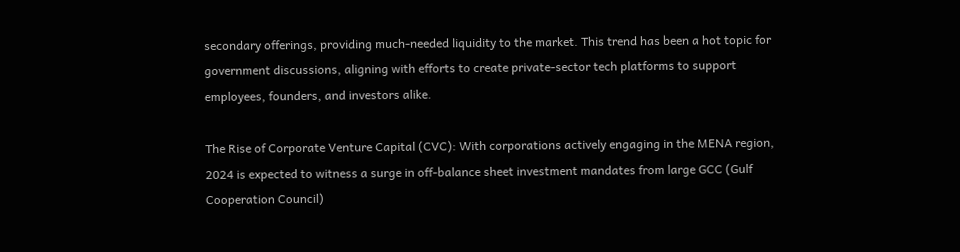secondary offerings, providing much-needed liquidity to the market. This trend has been a hot topic for government discussions, aligning with efforts to create private-sector tech platforms to support employees, founders, and investors alike.

The Rise of Corporate Venture Capital (CVC): With corporations actively engaging in the MENA region, 2024 is expected to witness a surge in off-balance sheet investment mandates from large GCC (Gulf Cooperation Council)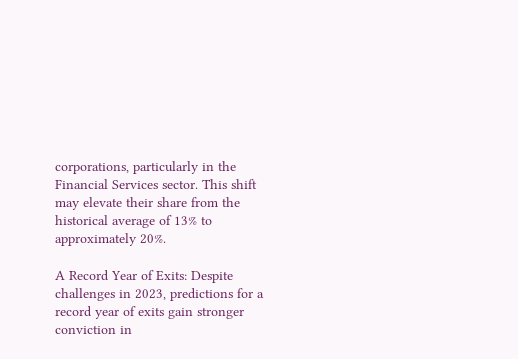corporations, particularly in the Financial Services sector. This shift may elevate their share from the historical average of 13% to approximately 20%.

A Record Year of Exits: Despite challenges in 2023, predictions for a record year of exits gain stronger conviction in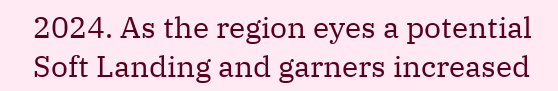2024. As the region eyes a potential Soft Landing and garners increased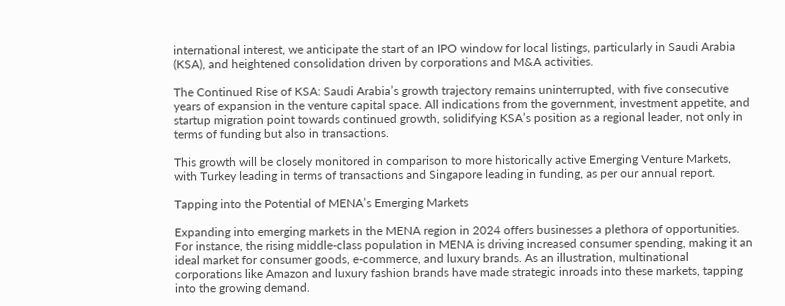international interest, we anticipate the start of an IPO window for local listings, particularly in Saudi Arabia (KSA), and heightened consolidation driven by corporations and M&A activities.

The Continued Rise of KSA: Saudi Arabia’s growth trajectory remains uninterrupted, with five consecutive years of expansion in the venture capital space. All indications from the government, investment appetite, and startup migration point towards continued growth, solidifying KSA’s position as a regional leader, not only in terms of funding but also in transactions.

This growth will be closely monitored in comparison to more historically active Emerging Venture Markets, with Turkey leading in terms of transactions and Singapore leading in funding, as per our annual report.

Tapping into the Potential of MENA’s Emerging Markets

Expanding into emerging markets in the MENA region in 2024 offers businesses a plethora of opportunities. For instance, the rising middle-class population in MENA is driving increased consumer spending, making it an ideal market for consumer goods, e-commerce, and luxury brands. As an illustration, multinational corporations like Amazon and luxury fashion brands have made strategic inroads into these markets, tapping into the growing demand.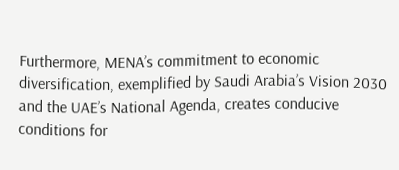Furthermore, MENA’s commitment to economic diversification, exemplified by Saudi Arabia’s Vision 2030 and the UAE’s National Agenda, creates conducive conditions for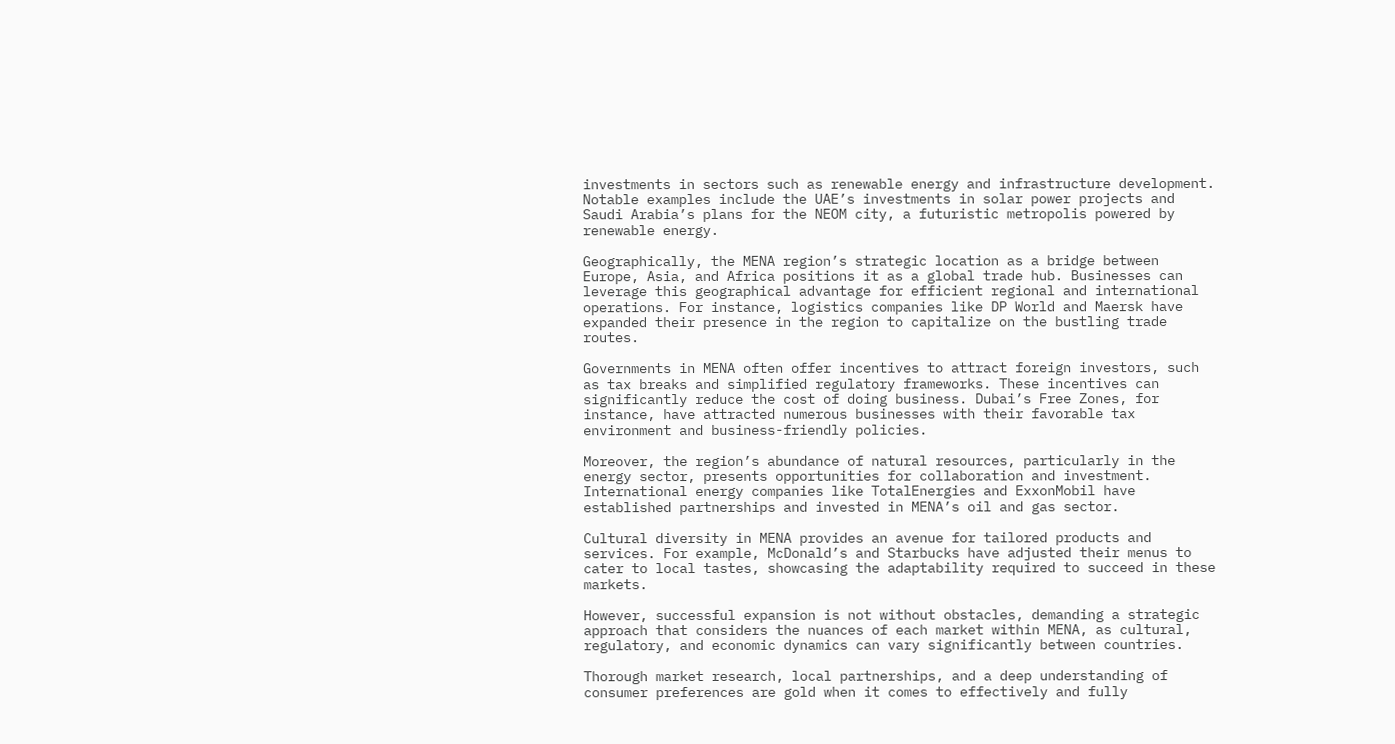investments in sectors such as renewable energy and infrastructure development. Notable examples include the UAE’s investments in solar power projects and Saudi Arabia’s plans for the NEOM city, a futuristic metropolis powered by renewable energy.

Geographically, the MENA region’s strategic location as a bridge between Europe, Asia, and Africa positions it as a global trade hub. Businesses can leverage this geographical advantage for efficient regional and international operations. For instance, logistics companies like DP World and Maersk have expanded their presence in the region to capitalize on the bustling trade routes.

Governments in MENA often offer incentives to attract foreign investors, such as tax breaks and simplified regulatory frameworks. These incentives can significantly reduce the cost of doing business. Dubai’s Free Zones, for instance, have attracted numerous businesses with their favorable tax environment and business-friendly policies.

Moreover, the region’s abundance of natural resources, particularly in the energy sector, presents opportunities for collaboration and investment. International energy companies like TotalEnergies and ExxonMobil have established partnerships and invested in MENA’s oil and gas sector.

Cultural diversity in MENA provides an avenue for tailored products and services. For example, McDonald’s and Starbucks have adjusted their menus to cater to local tastes, showcasing the adaptability required to succeed in these markets.

However, successful expansion is not without obstacles, demanding a strategic approach that considers the nuances of each market within MENA, as cultural, regulatory, and economic dynamics can vary significantly between countries.

Thorough market research, local partnerships, and a deep understanding of consumer preferences are gold when it comes to effectively and fully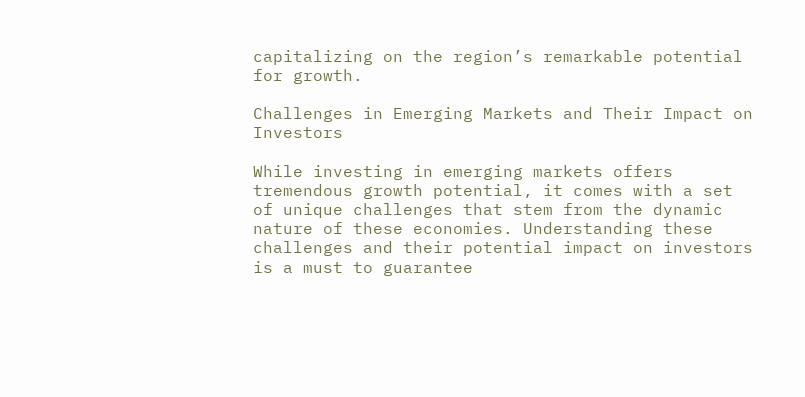capitalizing on the region’s remarkable potential for growth.

Challenges in Emerging Markets and Their Impact on Investors

While investing in emerging markets offers tremendous growth potential, it comes with a set of unique challenges that stem from the dynamic nature of these economies. Understanding these challenges and their potential impact on investors is a must to guarantee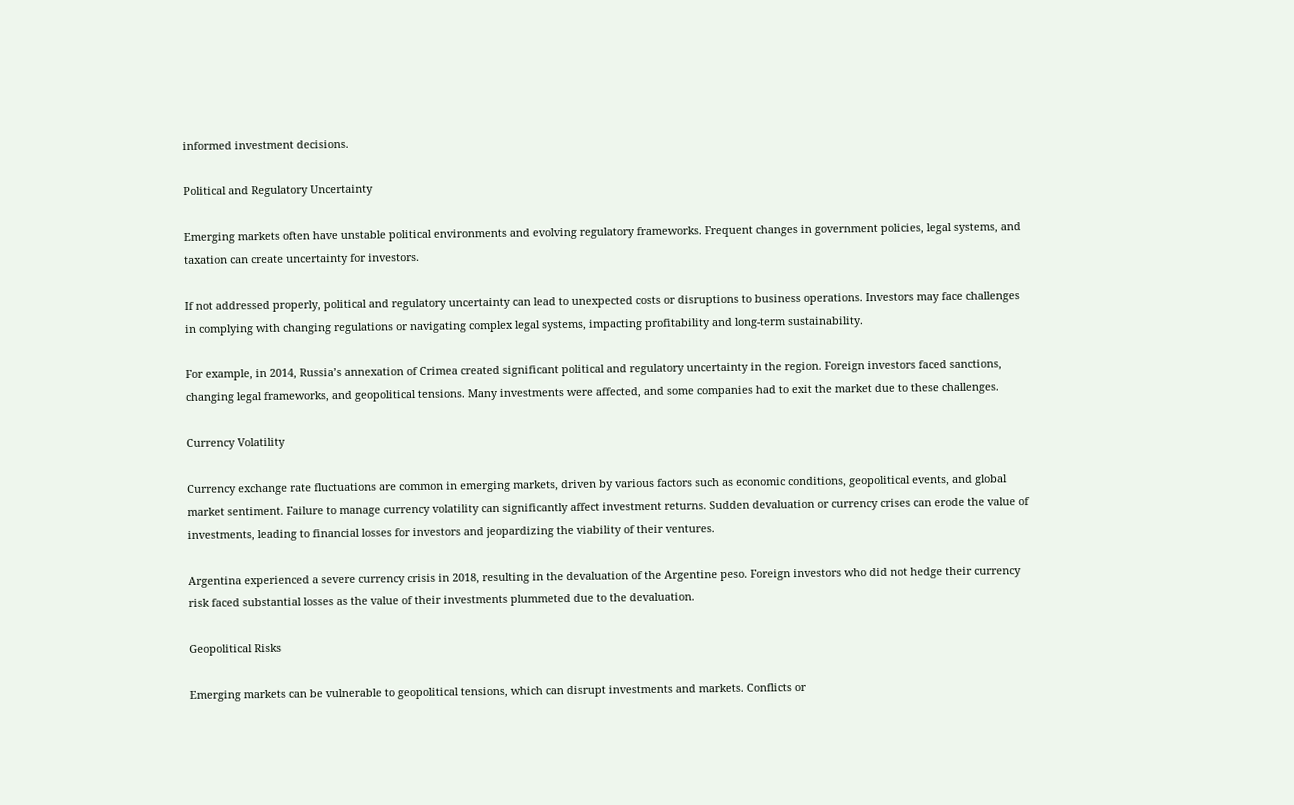informed investment decisions.

Political and Regulatory Uncertainty

Emerging markets often have unstable political environments and evolving regulatory frameworks. Frequent changes in government policies, legal systems, and taxation can create uncertainty for investors.

If not addressed properly, political and regulatory uncertainty can lead to unexpected costs or disruptions to business operations. Investors may face challenges in complying with changing regulations or navigating complex legal systems, impacting profitability and long-term sustainability.

For example, in 2014, Russia’s annexation of Crimea created significant political and regulatory uncertainty in the region. Foreign investors faced sanctions, changing legal frameworks, and geopolitical tensions. Many investments were affected, and some companies had to exit the market due to these challenges.

Currency Volatility

Currency exchange rate fluctuations are common in emerging markets, driven by various factors such as economic conditions, geopolitical events, and global market sentiment. Failure to manage currency volatility can significantly affect investment returns. Sudden devaluation or currency crises can erode the value of investments, leading to financial losses for investors and jeopardizing the viability of their ventures.

Argentina experienced a severe currency crisis in 2018, resulting in the devaluation of the Argentine peso. Foreign investors who did not hedge their currency risk faced substantial losses as the value of their investments plummeted due to the devaluation.

Geopolitical Risks

Emerging markets can be vulnerable to geopolitical tensions, which can disrupt investments and markets. Conflicts or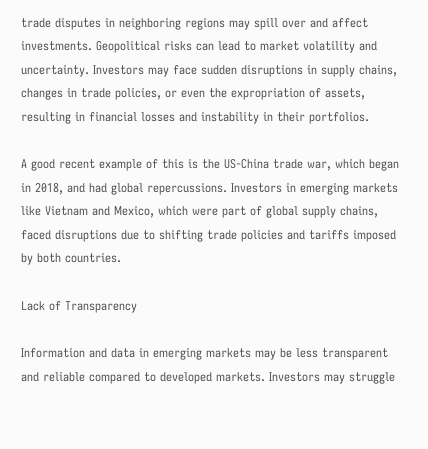trade disputes in neighboring regions may spill over and affect investments. Geopolitical risks can lead to market volatility and uncertainty. Investors may face sudden disruptions in supply chains, changes in trade policies, or even the expropriation of assets, resulting in financial losses and instability in their portfolios.

A good recent example of this is the US-China trade war, which began in 2018, and had global repercussions. Investors in emerging markets like Vietnam and Mexico, which were part of global supply chains, faced disruptions due to shifting trade policies and tariffs imposed by both countries.

Lack of Transparency

Information and data in emerging markets may be less transparent and reliable compared to developed markets. Investors may struggle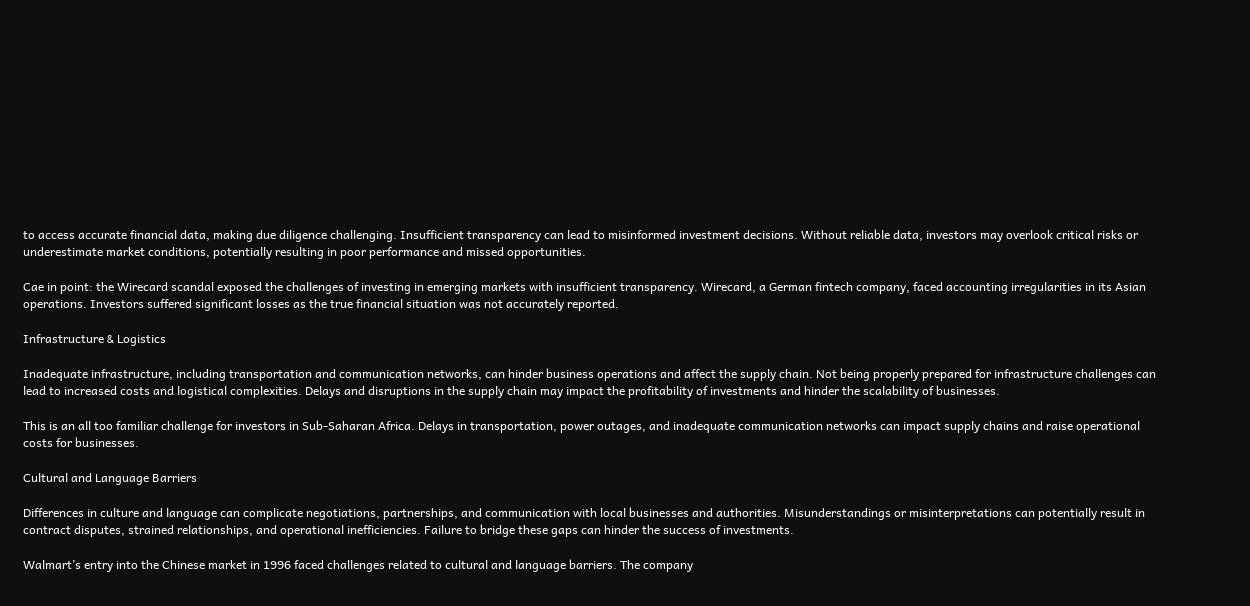to access accurate financial data, making due diligence challenging. Insufficient transparency can lead to misinformed investment decisions. Without reliable data, investors may overlook critical risks or underestimate market conditions, potentially resulting in poor performance and missed opportunities.

Cae in point: the Wirecard scandal exposed the challenges of investing in emerging markets with insufficient transparency. Wirecard, a German fintech company, faced accounting irregularities in its Asian operations. Investors suffered significant losses as the true financial situation was not accurately reported.

Infrastructure & Logistics

Inadequate infrastructure, including transportation and communication networks, can hinder business operations and affect the supply chain. Not being properly prepared for infrastructure challenges can lead to increased costs and logistical complexities. Delays and disruptions in the supply chain may impact the profitability of investments and hinder the scalability of businesses.

This is an all too familiar challenge for investors in Sub-Saharan Africa. Delays in transportation, power outages, and inadequate communication networks can impact supply chains and raise operational costs for businesses.

Cultural and Language Barriers

Differences in culture and language can complicate negotiations, partnerships, and communication with local businesses and authorities. Misunderstandings or misinterpretations can potentially result in contract disputes, strained relationships, and operational inefficiencies. Failure to bridge these gaps can hinder the success of investments.

Walmart’s entry into the Chinese market in 1996 faced challenges related to cultural and language barriers. The company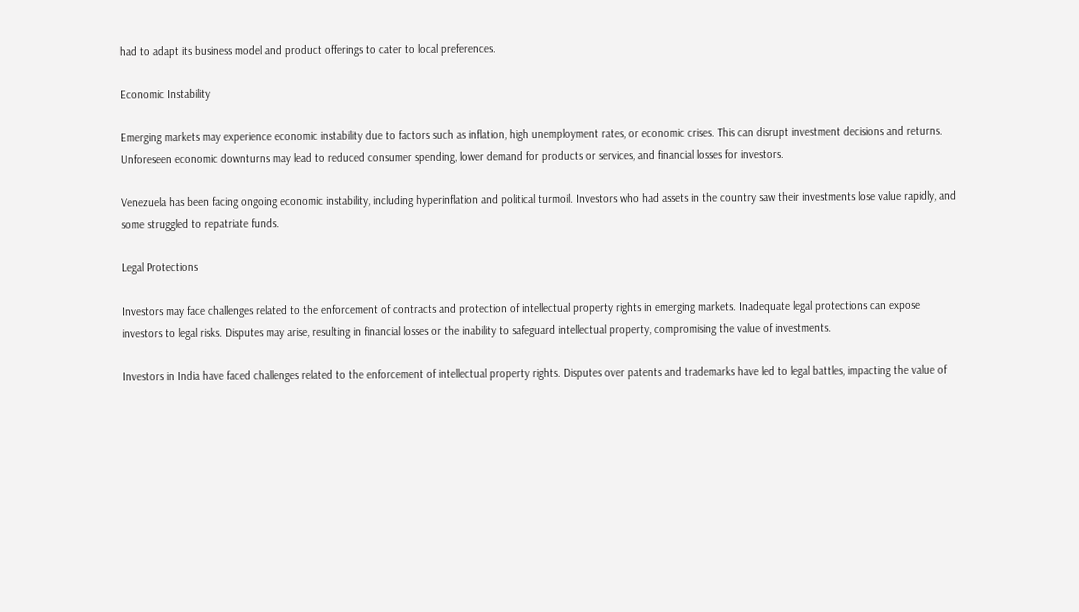had to adapt its business model and product offerings to cater to local preferences.

Economic Instability

Emerging markets may experience economic instability due to factors such as inflation, high unemployment rates, or economic crises. This can disrupt investment decisions and returns. Unforeseen economic downturns may lead to reduced consumer spending, lower demand for products or services, and financial losses for investors.

Venezuela has been facing ongoing economic instability, including hyperinflation and political turmoil. Investors who had assets in the country saw their investments lose value rapidly, and some struggled to repatriate funds.

Legal Protections

Investors may face challenges related to the enforcement of contracts and protection of intellectual property rights in emerging markets. Inadequate legal protections can expose investors to legal risks. Disputes may arise, resulting in financial losses or the inability to safeguard intellectual property, compromising the value of investments.

Investors in India have faced challenges related to the enforcement of intellectual property rights. Disputes over patents and trademarks have led to legal battles, impacting the value of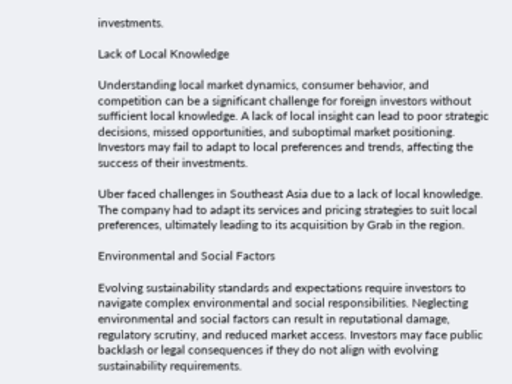investments.

Lack of Local Knowledge

Understanding local market dynamics, consumer behavior, and competition can be a significant challenge for foreign investors without sufficient local knowledge. A lack of local insight can lead to poor strategic decisions, missed opportunities, and suboptimal market positioning. Investors may fail to adapt to local preferences and trends, affecting the success of their investments.

Uber faced challenges in Southeast Asia due to a lack of local knowledge. The company had to adapt its services and pricing strategies to suit local preferences, ultimately leading to its acquisition by Grab in the region.

Environmental and Social Factors

Evolving sustainability standards and expectations require investors to navigate complex environmental and social responsibilities. Neglecting environmental and social factors can result in reputational damage, regulatory scrutiny, and reduced market access. Investors may face public backlash or legal consequences if they do not align with evolving sustainability requirements.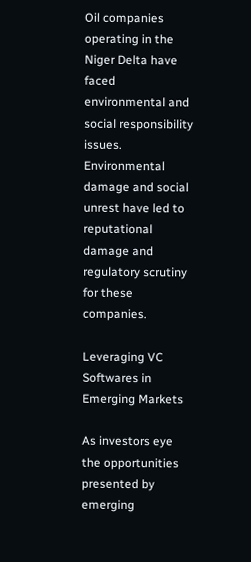Oil companies operating in the Niger Delta have faced environmental and social responsibility issues. Environmental damage and social unrest have led to reputational damage and regulatory scrutiny for these companies.

Leveraging VC Softwares in Emerging Markets

As investors eye the opportunities presented by emerging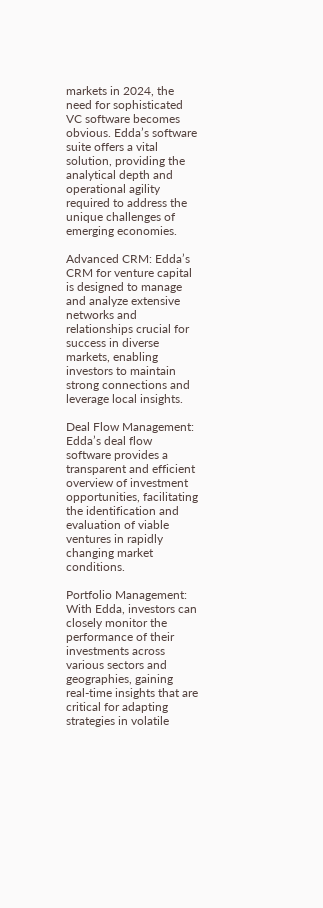markets in 2024, the need for sophisticated VC software becomes obvious. Edda’s software suite offers a vital solution, providing the analytical depth and operational agility required to address the unique challenges of emerging economies.

Advanced CRM: Edda’s CRM for venture capital is designed to manage and analyze extensive networks and relationships crucial for success in diverse markets, enabling investors to maintain strong connections and leverage local insights.

Deal Flow Management: Edda’s deal flow software provides a transparent and efficient overview of investment opportunities, facilitating the identification and evaluation of viable ventures in rapidly changing market conditions.

Portfolio Management: With Edda, investors can closely monitor the performance of their investments across various sectors and geographies, gaining real-time insights that are critical for adapting strategies in volatile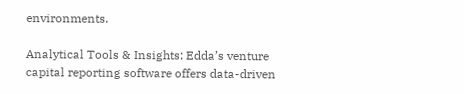environments.

Analytical Tools & Insights: Edda’s venture capital reporting software offers data-driven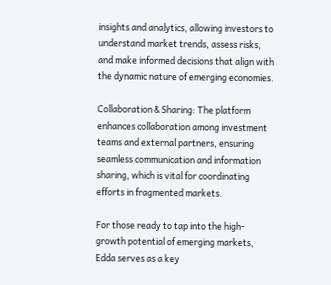insights and analytics, allowing investors to understand market trends, assess risks, and make informed decisions that align with the dynamic nature of emerging economies.

Collaboration & Sharing: The platform enhances collaboration among investment teams and external partners, ensuring seamless communication and information sharing, which is vital for coordinating efforts in fragmented markets.

For those ready to tap into the high-growth potential of emerging markets, Edda serves as a key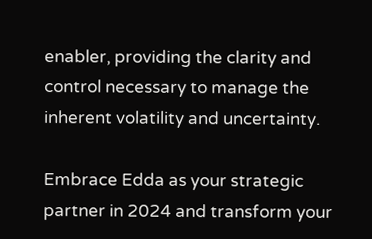enabler, providing the clarity and control necessary to manage the inherent volatility and uncertainty.

Embrace Edda as your strategic partner in 2024 and transform your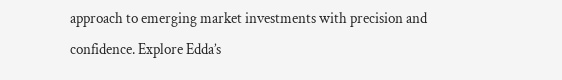approach to emerging market investments with precision and confidence. Explore Edda’s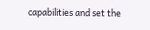capabilities and set the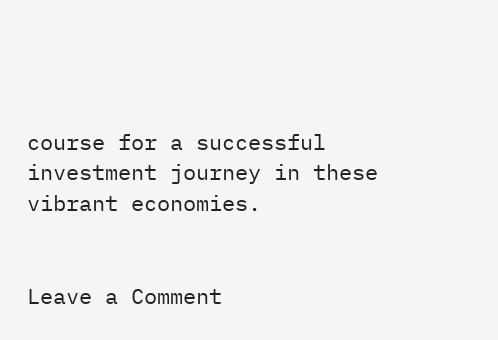course for a successful investment journey in these vibrant economies.


Leave a Comment